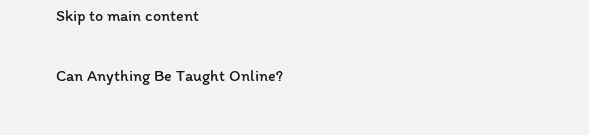Skip to main content

Can Anything Be Taught Online?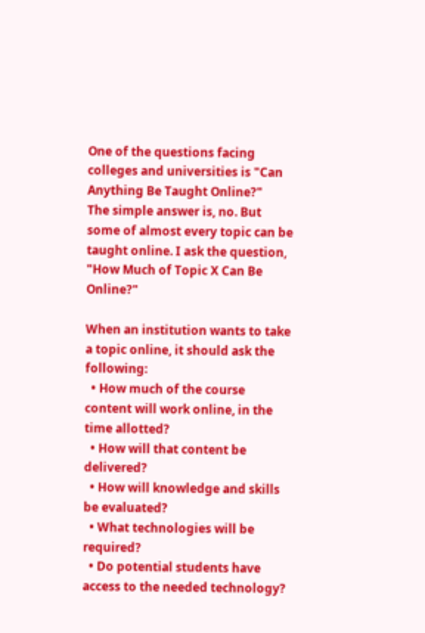One of the questions facing colleges and universities is "Can Anything Be Taught Online?"
The simple answer is, no. But some of almost every topic can be taught online. I ask the question, "How Much of Topic X Can Be Online?"

When an institution wants to take a topic online, it should ask the following:
  • How much of the course content will work online, in the time allotted?
  • How will that content be delivered?
  • How will knowledge and skills be evaluated?
  • What technologies will be required?
  • Do potential students have access to the needed technology?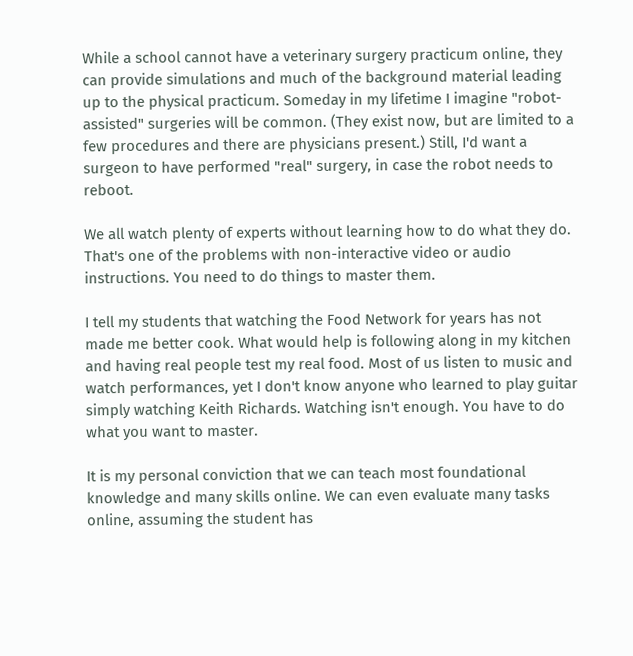While a school cannot have a veterinary surgery practicum online, they can provide simulations and much of the background material leading up to the physical practicum. Someday in my lifetime I imagine "robot-assisted" surgeries will be common. (They exist now, but are limited to a few procedures and there are physicians present.) Still, I'd want a surgeon to have performed "real" surgery, in case the robot needs to reboot.

We all watch plenty of experts without learning how to do what they do. That's one of the problems with non-interactive video or audio instructions. You need to do things to master them.

I tell my students that watching the Food Network for years has not made me better cook. What would help is following along in my kitchen and having real people test my real food. Most of us listen to music and watch performances, yet I don't know anyone who learned to play guitar simply watching Keith Richards. Watching isn't enough. You have to do what you want to master.

It is my personal conviction that we can teach most foundational knowledge and many skills online. We can even evaluate many tasks online, assuming the student has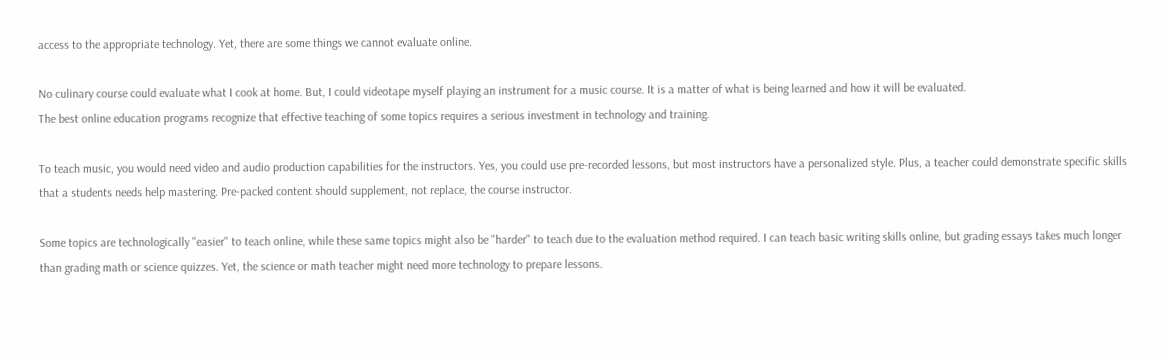access to the appropriate technology. Yet, there are some things we cannot evaluate online.

No culinary course could evaluate what I cook at home. But, I could videotape myself playing an instrument for a music course. It is a matter of what is being learned and how it will be evaluated.
The best online education programs recognize that effective teaching of some topics requires a serious investment in technology and training.

To teach music, you would need video and audio production capabilities for the instructors. Yes, you could use pre-recorded lessons, but most instructors have a personalized style. Plus, a teacher could demonstrate specific skills that a students needs help mastering. Pre-packed content should supplement, not replace, the course instructor.

Some topics are technologically "easier" to teach online, while these same topics might also be "harder" to teach due to the evaluation method required. I can teach basic writing skills online, but grading essays takes much longer than grading math or science quizzes. Yet, the science or math teacher might need more technology to prepare lessons.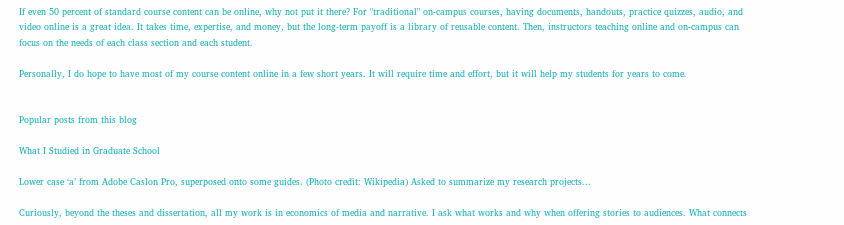If even 50 percent of standard course content can be online, why not put it there? For "traditional" on-campus courses, having documents, handouts, practice quizzes, audio, and video online is a great idea. It takes time, expertise, and money, but the long-term payoff is a library of reusable content. Then, instructors teaching online and on-campus can focus on the needs of each class section and each student.

Personally, I do hope to have most of my course content online in a few short years. It will require time and effort, but it will help my students for years to come.


Popular posts from this blog

What I Studied in Graduate School

Lower case ‘a’ from Adobe Caslon Pro, superposed onto some guides. (Photo credit: Wikipedia) Asked to summarize my research projects...

Curiously, beyond the theses and dissertation, all my work is in economics of media and narrative. I ask what works and why when offering stories to audiences. What connects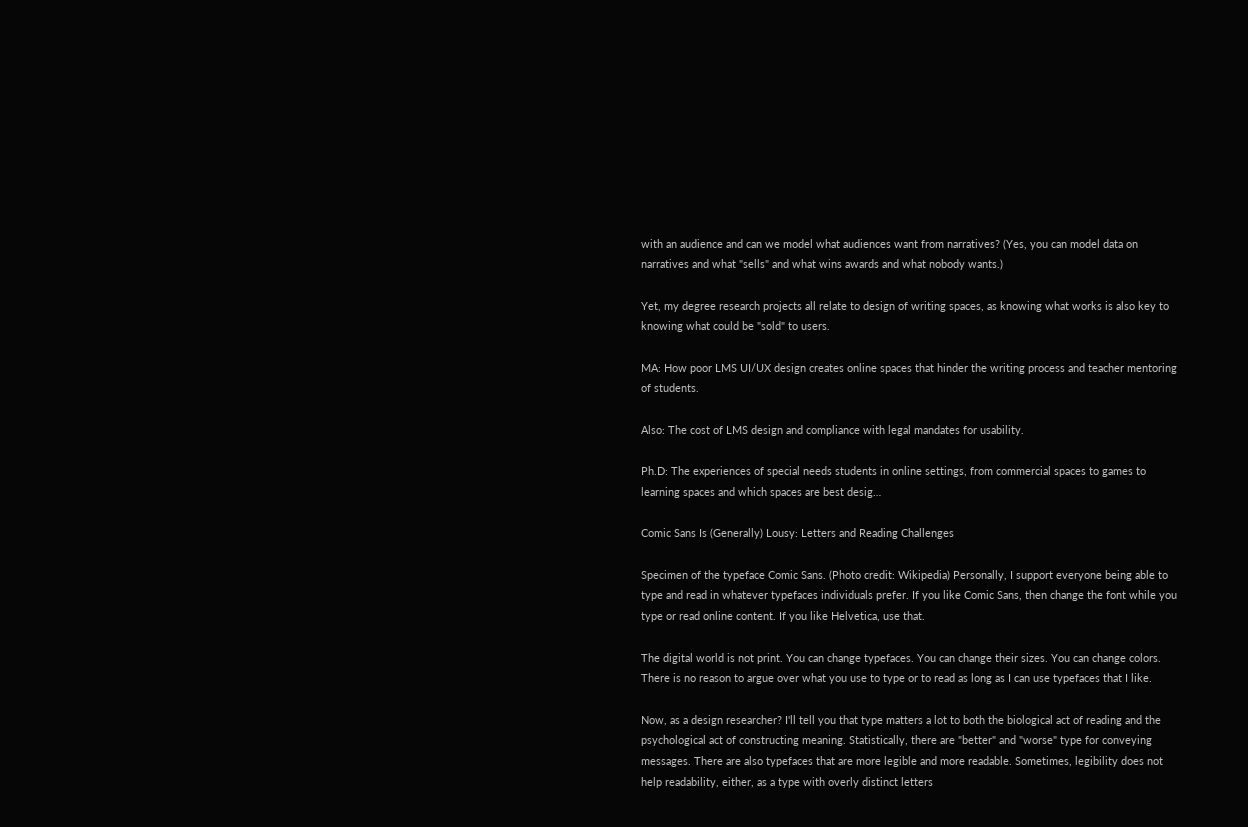with an audience and can we model what audiences want from narratives? (Yes, you can model data on narratives and what "sells" and what wins awards and what nobody wants.)

Yet, my degree research projects all relate to design of writing spaces, as knowing what works is also key to knowing what could be "sold" to users.

MA: How poor LMS UI/UX design creates online spaces that hinder the writing process and teacher mentoring of students.

Also: The cost of LMS design and compliance with legal mandates for usability.

Ph.D: The experiences of special needs students in online settings, from commercial spaces to games to learning spaces and which spaces are best desig…

Comic Sans Is (Generally) Lousy: Letters and Reading Challenges

Specimen of the typeface Comic Sans. (Photo credit: Wikipedia) Personally, I support everyone being able to type and read in whatever typefaces individuals prefer. If you like Comic Sans, then change the font while you type or read online content. If you like Helvetica, use that.

The digital world is not print. You can change typefaces. You can change their sizes. You can change colors. There is no reason to argue over what you use to type or to read as long as I can use typefaces that I like.

Now, as a design researcher? I'll tell you that type matters a lot to both the biological act of reading and the psychological act of constructing meaning. Statistically, there are "better" and "worse" type for conveying messages. There are also typefaces that are more legible and more readable. Sometimes, legibility does not help readability, either, as a type with overly distinct letters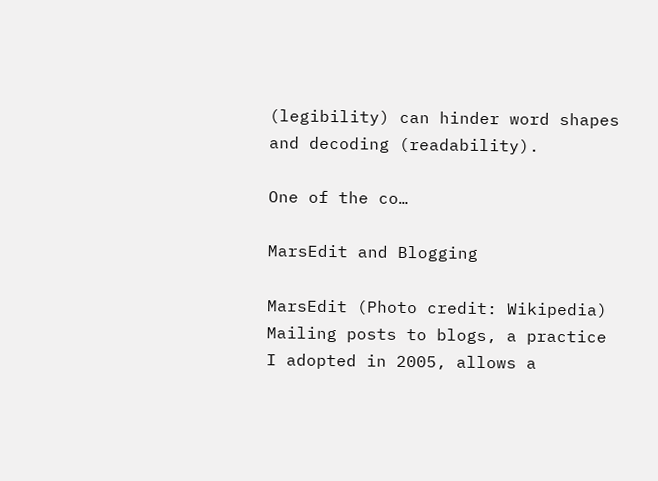(legibility) can hinder word shapes and decoding (readability).

One of the co…

MarsEdit and Blogging

MarsEdit (Photo credit: Wikipedia) Mailing posts to blogs, a practice I adopted in 2005, allows a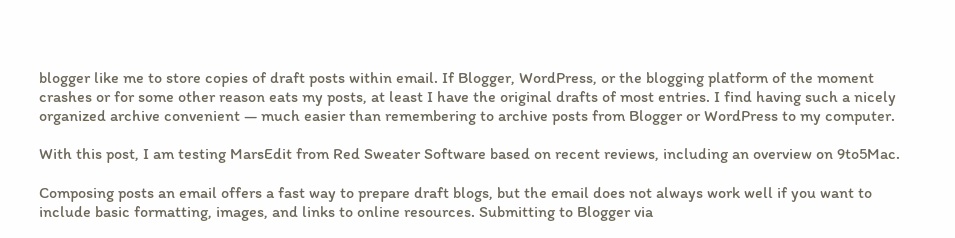blogger like me to store copies of draft posts within email. If Blogger, WordPress, or the blogging platform of the moment crashes or for some other reason eats my posts, at least I have the original drafts of most entries. I find having such a nicely organized archive convenient — much easier than remembering to archive posts from Blogger or WordPress to my computer.

With this post, I am testing MarsEdit from Red Sweater Software based on recent reviews, including an overview on 9to5Mac.

Composing posts an email offers a fast way to prepare draft blogs, but the email does not always work well if you want to include basic formatting, images, and links to online resources. Submitting to Blogger via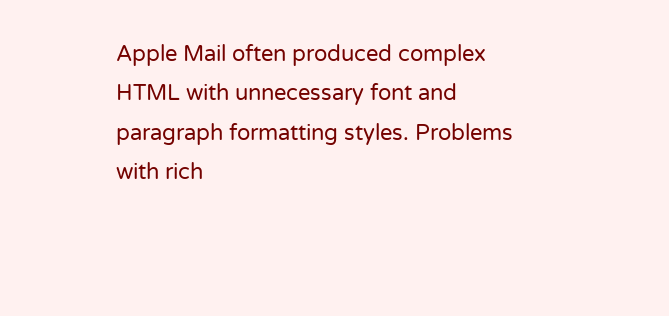Apple Mail often produced complex HTML with unnecessary font and paragraph formatting styles. Problems with rich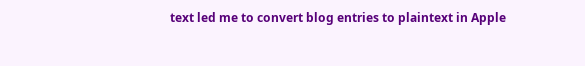text led me to convert blog entries to plaintext in Apple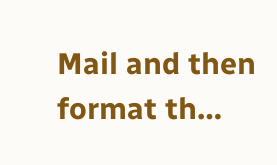Mail and then format th…